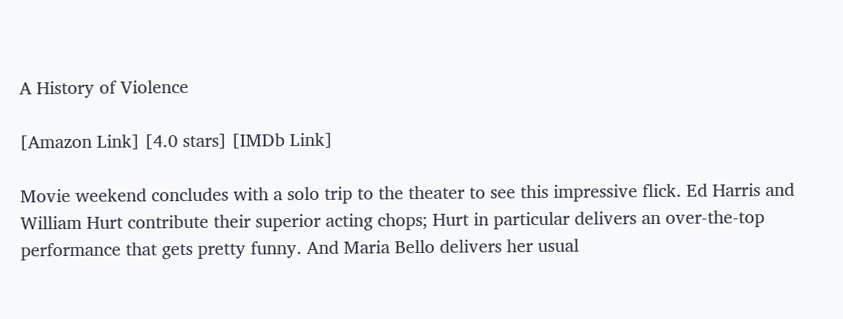A History of Violence

[Amazon Link] [4.0 stars] [IMDb Link]

Movie weekend concludes with a solo trip to the theater to see this impressive flick. Ed Harris and William Hurt contribute their superior acting chops; Hurt in particular delivers an over-the-top performance that gets pretty funny. And Maria Bello delivers her usual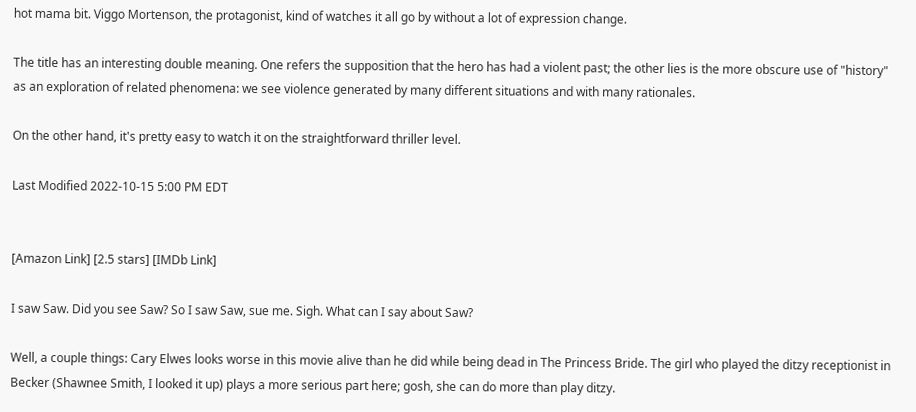hot mama bit. Viggo Mortenson, the protagonist, kind of watches it all go by without a lot of expression change.

The title has an interesting double meaning. One refers the supposition that the hero has had a violent past; the other lies is the more obscure use of "history" as an exploration of related phenomena: we see violence generated by many different situations and with many rationales.

On the other hand, it's pretty easy to watch it on the straightforward thriller level.

Last Modified 2022-10-15 5:00 PM EDT


[Amazon Link] [2.5 stars] [IMDb Link]

I saw Saw. Did you see Saw? So I saw Saw, sue me. Sigh. What can I say about Saw?

Well, a couple things: Cary Elwes looks worse in this movie alive than he did while being dead in The Princess Bride. The girl who played the ditzy receptionist in Becker (Shawnee Smith, I looked it up) plays a more serious part here; gosh, she can do more than play ditzy.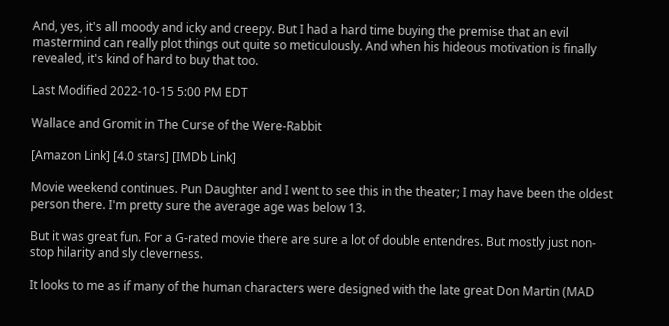And, yes, it's all moody and icky and creepy. But I had a hard time buying the premise that an evil mastermind can really plot things out quite so meticulously. And when his hideous motivation is finally revealed, it's kind of hard to buy that too.

Last Modified 2022-10-15 5:00 PM EDT

Wallace and Gromit in The Curse of the Were-Rabbit

[Amazon Link] [4.0 stars] [IMDb Link]

Movie weekend continues. Pun Daughter and I went to see this in the theater; I may have been the oldest person there. I'm pretty sure the average age was below 13.

But it was great fun. For a G-rated movie there are sure a lot of double entendres. But mostly just non-stop hilarity and sly cleverness.

It looks to me as if many of the human characters were designed with the late great Don Martin (MAD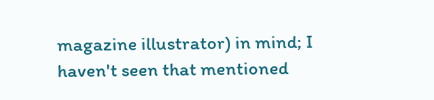magazine illustrator) in mind; I haven't seen that mentioned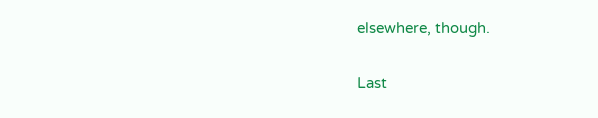elsewhere, though.

Last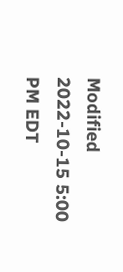Modified 2022-10-15 5:00 PM EDT